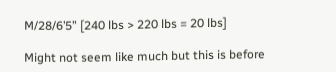M/28/6’5” [240 lbs > 220 lbs = 20 lbs]

Might not seem like much but this is before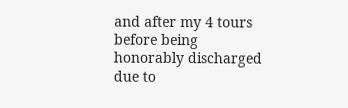and after my 4 tours before being honorably discharged due to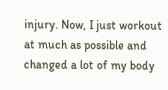injury. Now, I just workout at much as possible and changed a lot of my body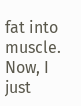fat into muscle. Now, I just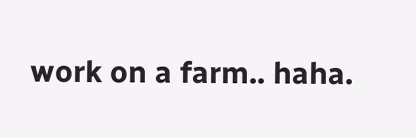work on a farm.. haha.